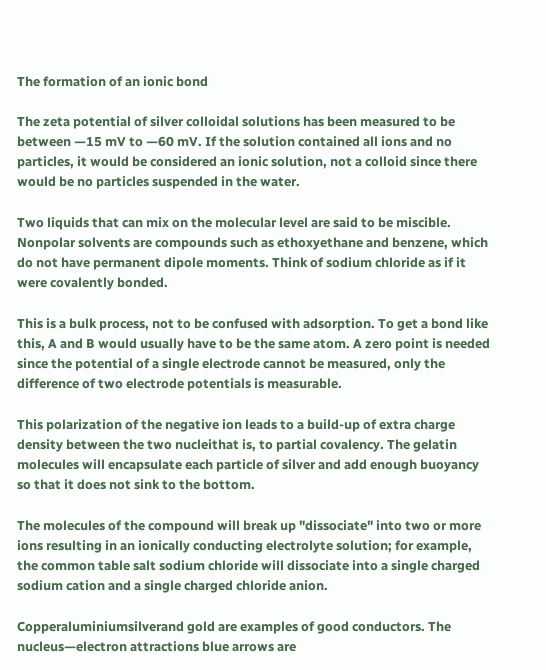The formation of an ionic bond

The zeta potential of silver colloidal solutions has been measured to be between —15 mV to —60 mV. If the solution contained all ions and no particles, it would be considered an ionic solution, not a colloid since there would be no particles suspended in the water.

Two liquids that can mix on the molecular level are said to be miscible. Nonpolar solvents are compounds such as ethoxyethane and benzene, which do not have permanent dipole moments. Think of sodium chloride as if it were covalently bonded.

This is a bulk process, not to be confused with adsorption. To get a bond like this, A and B would usually have to be the same atom. A zero point is needed since the potential of a single electrode cannot be measured, only the difference of two electrode potentials is measurable.

This polarization of the negative ion leads to a build-up of extra charge density between the two nucleithat is, to partial covalency. The gelatin molecules will encapsulate each particle of silver and add enough buoyancy so that it does not sink to the bottom.

The molecules of the compound will break up "dissociate" into two or more ions resulting in an ionically conducting electrolyte solution; for example, the common table salt sodium chloride will dissociate into a single charged sodium cation and a single charged chloride anion.

Copperaluminiumsilverand gold are examples of good conductors. The nucleus—electron attractions blue arrows are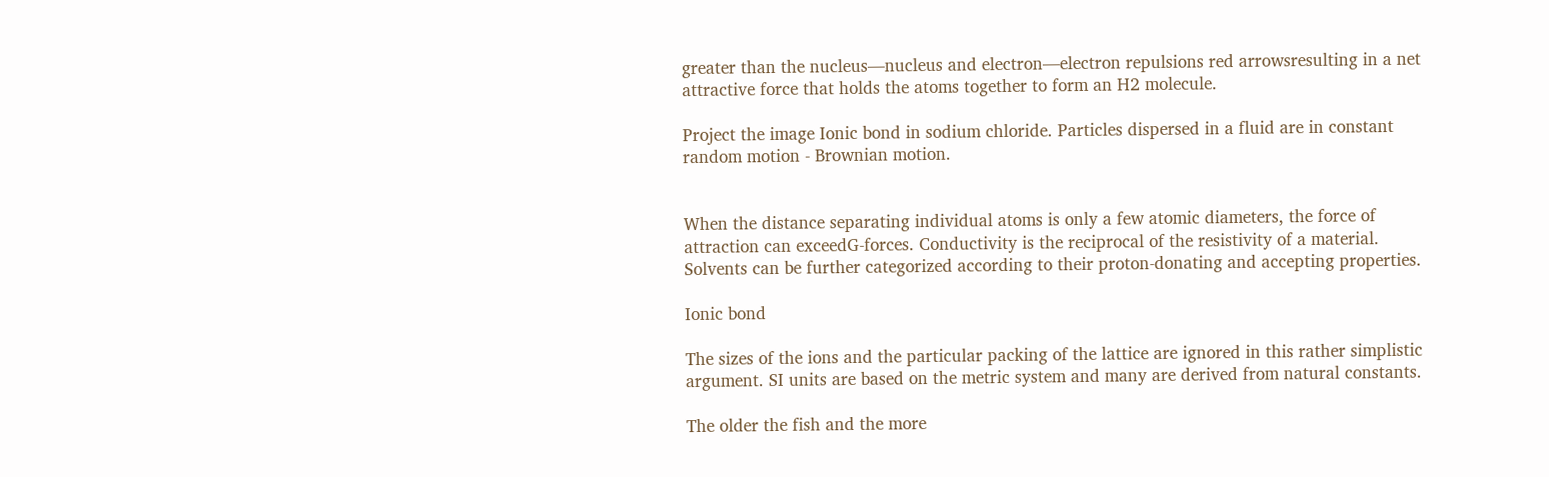greater than the nucleus—nucleus and electron—electron repulsions red arrowsresulting in a net attractive force that holds the atoms together to form an H2 molecule.

Project the image Ionic bond in sodium chloride. Particles dispersed in a fluid are in constant random motion - Brownian motion.


When the distance separating individual atoms is only a few atomic diameters, the force of attraction can exceedG-forces. Conductivity is the reciprocal of the resistivity of a material. Solvents can be further categorized according to their proton-donating and accepting properties.

Ionic bond

The sizes of the ions and the particular packing of the lattice are ignored in this rather simplistic argument. SI units are based on the metric system and many are derived from natural constants.

The older the fish and the more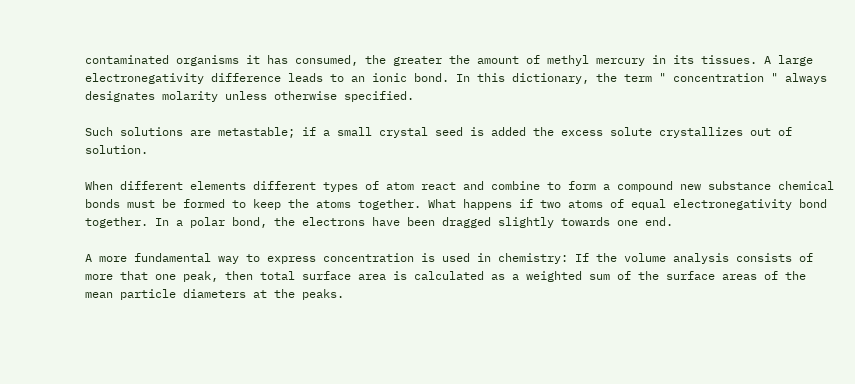contaminated organisms it has consumed, the greater the amount of methyl mercury in its tissues. A large electronegativity difference leads to an ionic bond. In this dictionary, the term " concentration " always designates molarity unless otherwise specified.

Such solutions are metastable; if a small crystal seed is added the excess solute crystallizes out of solution.

When different elements different types of atom react and combine to form a compound new substance chemical bonds must be formed to keep the atoms together. What happens if two atoms of equal electronegativity bond together. In a polar bond, the electrons have been dragged slightly towards one end.

A more fundamental way to express concentration is used in chemistry: If the volume analysis consists of more that one peak, then total surface area is calculated as a weighted sum of the surface areas of the mean particle diameters at the peaks.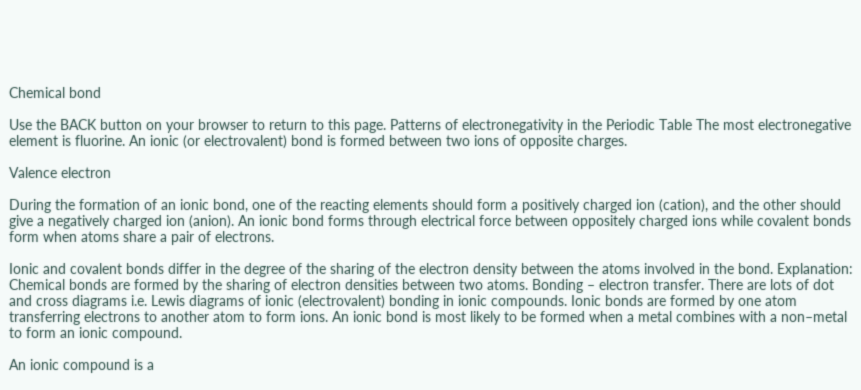Chemical bond

Use the BACK button on your browser to return to this page. Patterns of electronegativity in the Periodic Table The most electronegative element is fluorine. An ionic (or electrovalent) bond is formed between two ions of opposite charges.

Valence electron

During the formation of an ionic bond, one of the reacting elements should form a positively charged ion (cation), and the other should give a negatively charged ion (anion). An ionic bond forms through electrical force between oppositely charged ions while covalent bonds form when atoms share a pair of electrons.

Ionic and covalent bonds differ in the degree of the sharing of the electron density between the atoms involved in the bond. Explanation: Chemical bonds are formed by the sharing of electron densities between two atoms. Bonding – electron transfer. There are lots of dot and cross diagrams i.e. Lewis diagrams of ionic (electrovalent) bonding in ionic compounds. Ionic bonds are formed by one atom transferring electrons to another atom to form ions. An ionic bond is most likely to be formed when a metal combines with a non–metal to form an ionic compound.

An ionic compound is a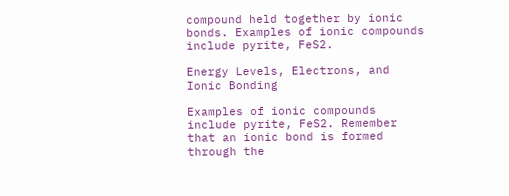compound held together by ionic bonds. Examples of ionic compounds include pyrite, FeS2.

Energy Levels, Electrons, and Ionic Bonding

Examples of ionic compounds include pyrite, FeS2. Remember that an ionic bond is formed through the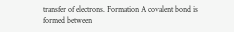transfer of electrons. Formation A covalent bond is formed between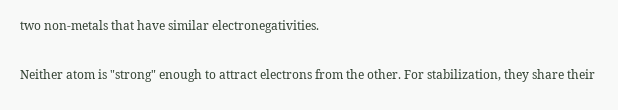two non-metals that have similar electronegativities.

Neither atom is "strong" enough to attract electrons from the other. For stabilization, they share their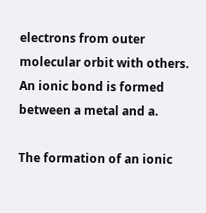electrons from outer molecular orbit with others. An ionic bond is formed between a metal and a.

The formation of an ionic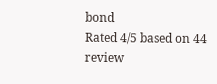bond
Rated 4/5 based on 44 review